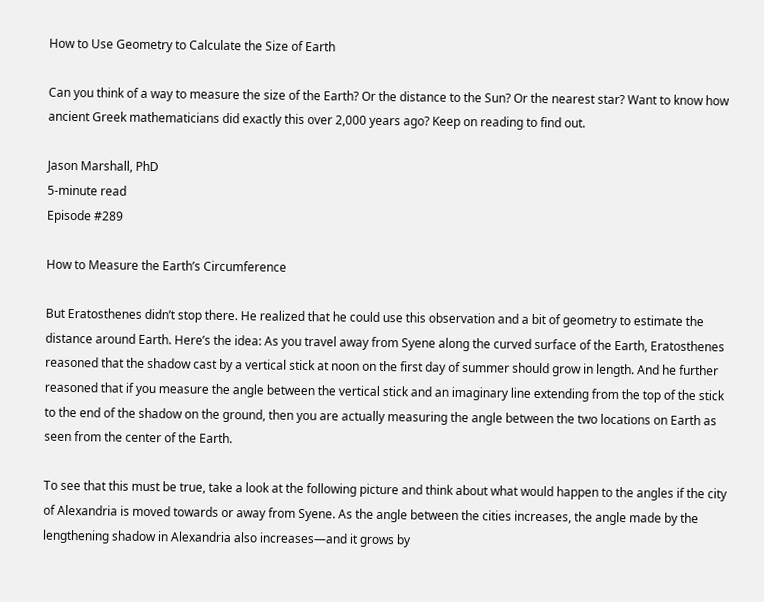How to Use Geometry to Calculate the Size of Earth

Can you think of a way to measure the size of the Earth? Or the distance to the Sun? Or the nearest star? Want to know how ancient Greek mathematicians did exactly this over 2,000 years ago? Keep on reading to find out.

Jason Marshall, PhD
5-minute read
Episode #289

How to Measure the Earth’s Circumference

But Eratosthenes didn’t stop there. He realized that he could use this observation and a bit of geometry to estimate the distance around Earth. Here’s the idea: As you travel away from Syene along the curved surface of the Earth, Eratosthenes reasoned that the shadow cast by a vertical stick at noon on the first day of summer should grow in length. And he further reasoned that if you measure the angle between the vertical stick and an imaginary line extending from the top of the stick to the end of the shadow on the ground, then you are actually measuring the angle between the two locations on Earth as seen from the center of the Earth.

To see that this must be true, take a look at the following picture and think about what would happen to the angles if the city of Alexandria is moved towards or away from Syene. As the angle between the cities increases, the angle made by the lengthening shadow in Alexandria also increases—and it grows by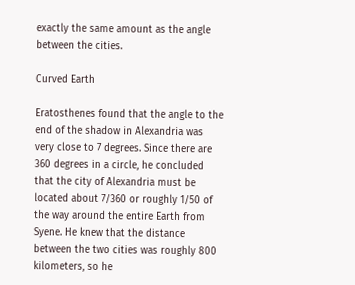exactly the same amount as the angle between the cities.

Curved Earth

Eratosthenes found that the angle to the end of the shadow in Alexandria was very close to 7 degrees. Since there are 360 degrees in a circle, he concluded that the city of Alexandria must be located about 7/360 or roughly 1/50 of the way around the entire Earth from Syene. He knew that the distance between the two cities was roughly 800 kilometers, so he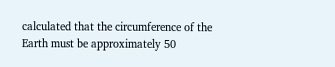calculated that the circumference of the Earth must be approximately 50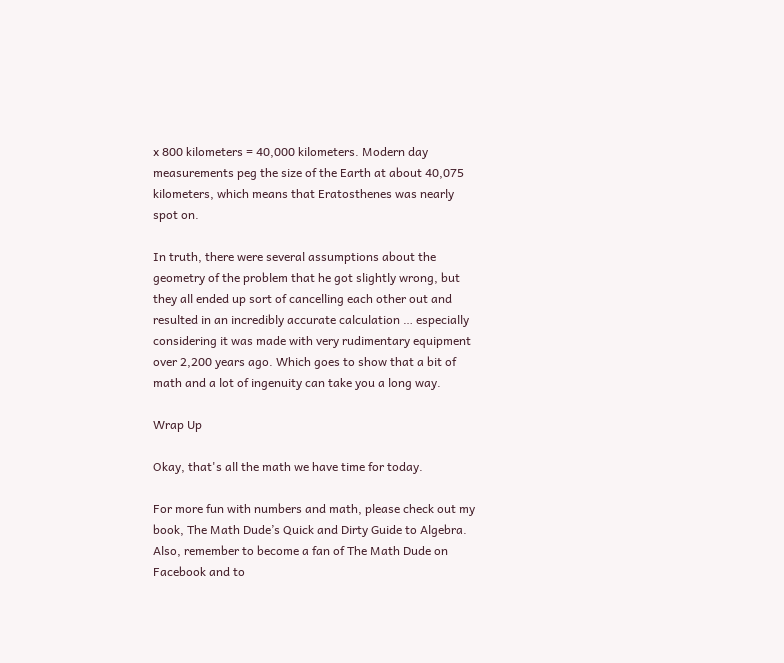x 800 kilometers = 40,000 kilometers. Modern day measurements peg the size of the Earth at about 40,075 kilometers, which means that Eratosthenes was nearly spot on.

In truth, there were several assumptions about the geometry of the problem that he got slightly wrong, but they all ended up sort of cancelling each other out and resulted in an incredibly accurate calculation … especially considering it was made with very rudimentary equipment over 2,200 years ago. Which goes to show that a bit of math and a lot of ingenuity can take you a long way.

Wrap Up

Okay, that's all the math we have time for today.

For more fun with numbers and math, please check out my book, The Math Dude’s Quick and Dirty Guide to Algebra. Also, remember to become a fan of The Math Dude on Facebook and to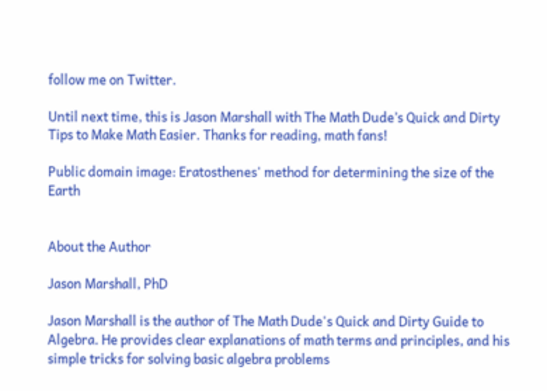follow me on Twitter.

Until next time, this is Jason Marshall with The Math Dude’s Quick and Dirty Tips to Make Math Easier. Thanks for reading, math fans!

Public domain image: Eratosthenes' method for determining the size of the Earth


About the Author

Jason Marshall, PhD

Jason Marshall is the author of The Math Dude's Quick and Dirty Guide to Algebra. He provides clear explanations of math terms and principles, and his simple tricks for solving basic algebra problems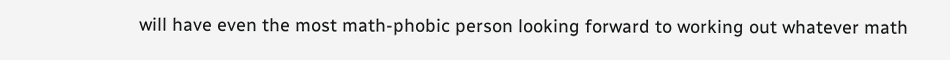will have even the most math-phobic person looking forward to working out whatever math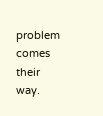problem comes their way.